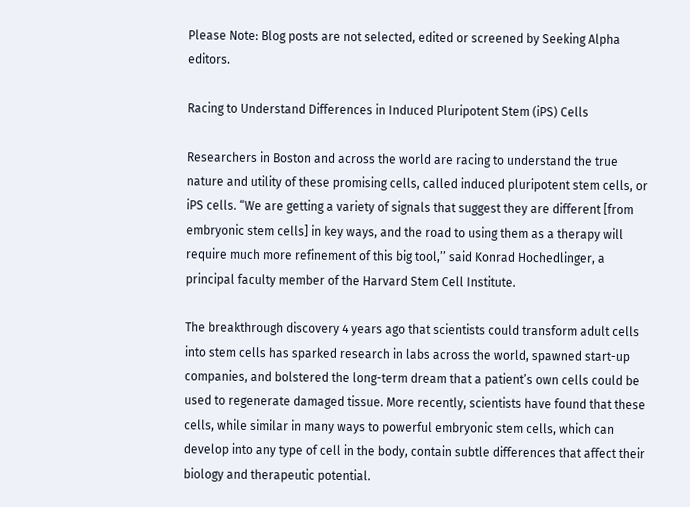Please Note: Blog posts are not selected, edited or screened by Seeking Alpha editors.

Racing to Understand Differences in Induced Pluripotent Stem (iPS) Cells

Researchers in Boston and across the world are racing to understand the true nature and utility of these promising cells, called induced pluripotent stem cells, or iPS cells. “We are getting a variety of signals that suggest they are different [from embryonic stem cells] in key ways, and the road to using them as a therapy will require much more refinement of this big tool,’’ said Konrad Hochedlinger, a principal faculty member of the Harvard Stem Cell Institute.

The breakthrough discovery 4 years ago that scientists could transform adult cells into stem cells has sparked research in labs across the world, spawned start-up companies, and bolstered the long-term dream that a patient’s own cells could be used to regenerate damaged tissue. More recently, scientists have found that these cells, while similar in many ways to powerful embryonic stem cells, which can develop into any type of cell in the body, contain subtle differences that affect their biology and therapeutic potential.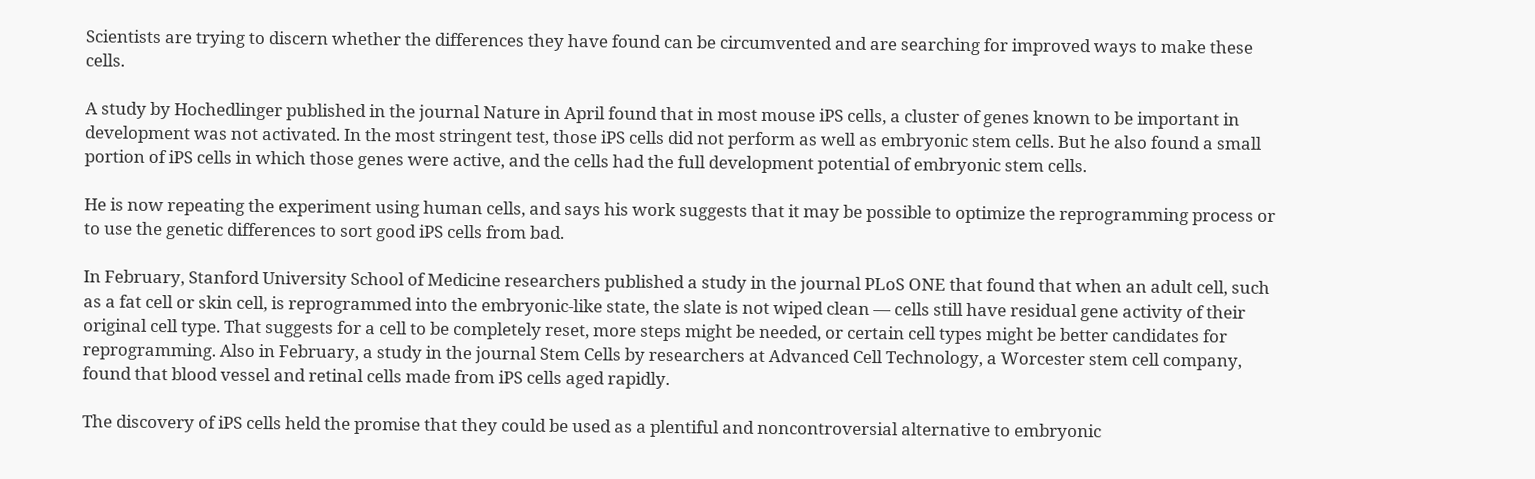Scientists are trying to discern whether the differences they have found can be circumvented and are searching for improved ways to make these cells.

A study by Hochedlinger published in the journal Nature in April found that in most mouse iPS cells, a cluster of genes known to be important in development was not activated. In the most stringent test, those iPS cells did not perform as well as embryonic stem cells. But he also found a small portion of iPS cells in which those genes were active, and the cells had the full development potential of embryonic stem cells.

He is now repeating the experiment using human cells, and says his work suggests that it may be possible to optimize the reprogramming process or to use the genetic differences to sort good iPS cells from bad.

In February, Stanford University School of Medicine researchers published a study in the journal PLoS ONE that found that when an adult cell, such as a fat cell or skin cell, is reprogrammed into the embryonic-like state, the slate is not wiped clean — cells still have residual gene activity of their original cell type. That suggests for a cell to be completely reset, more steps might be needed, or certain cell types might be better candidates for reprogramming. Also in February, a study in the journal Stem Cells by researchers at Advanced Cell Technology, a Worcester stem cell company, found that blood vessel and retinal cells made from iPS cells aged rapidly.

The discovery of iPS cells held the promise that they could be used as a plentiful and noncontroversial alternative to embryonic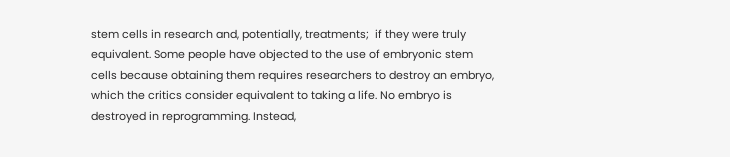stem cells in research and, potentially, treatments;  if they were truly equivalent. Some people have objected to the use of embryonic stem cells because obtaining them requires researchers to destroy an embryo, which the critics consider equivalent to taking a life. No embryo is destroyed in reprogramming. Instead,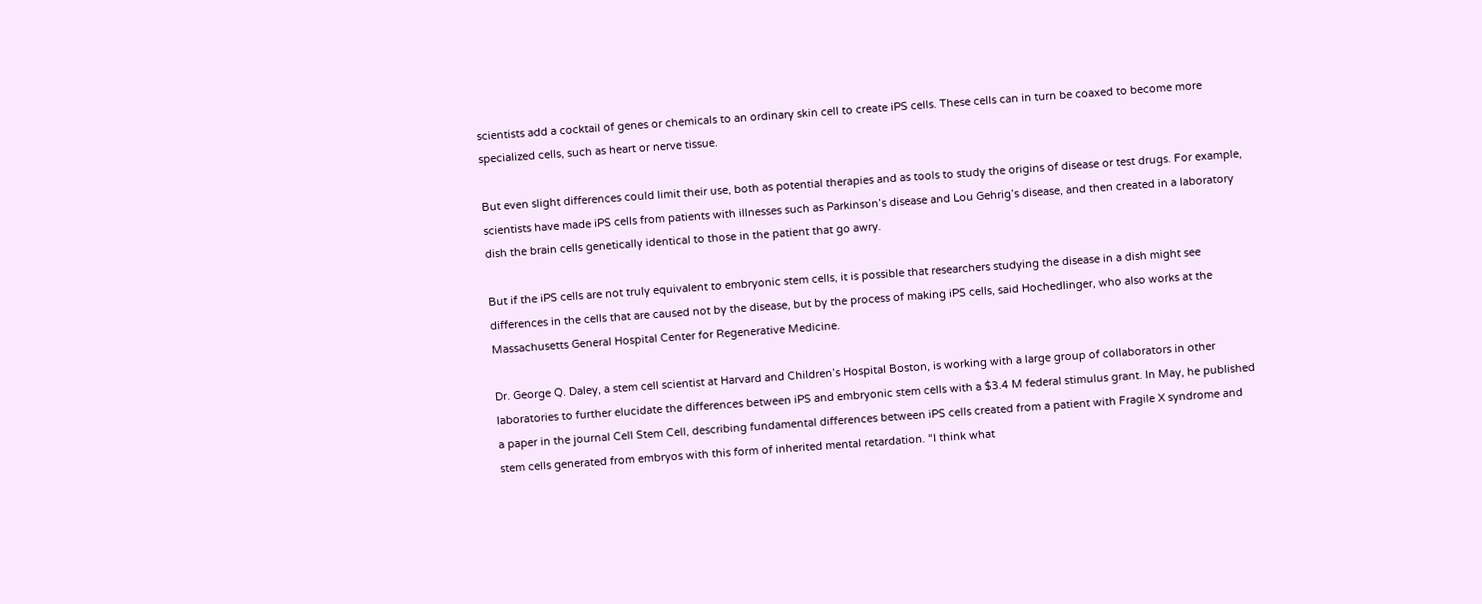scientists add a cocktail of genes or chemicals to an ordinary skin cell to create iPS cells. These cells can in turn be coaxed to become more specialized cells, such as heart or nerve tissue.

But even slight differences could limit their use, both as potential therapies and as tools to study the origins of disease or test drugs. For example, scientists have made iPS cells from patients with illnesses such as Parkinson’s disease and Lou Gehrig’s disease, and then created in a laboratory dish the brain cells genetically identical to those in the patient that go awry.

But if the iPS cells are not truly equivalent to embryonic stem cells, it is possible that researchers studying the disease in a dish might see differences in the cells that are caused not by the disease, but by the process of making iPS cells, said Hochedlinger, who also works at the Massachusetts General Hospital Center for Regenerative Medicine.

Dr. George Q. Daley, a stem cell scientist at Harvard and Children’s Hospital Boston, is working with a large group of collaborators in other laboratories to further elucidate the differences between iPS and embryonic stem cells with a $3.4 M federal stimulus grant. In May, he published a paper in the journal Cell Stem Cell, describing fundamental differences between iPS cells created from a patient with Fragile X syndrome and stem cells generated from embryos with this form of inherited mental retardation. “I think what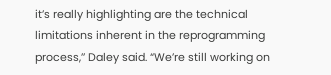it’s really highlighting are the technical limitations inherent in the reprogramming process,’’ Daley said. “We’re still working on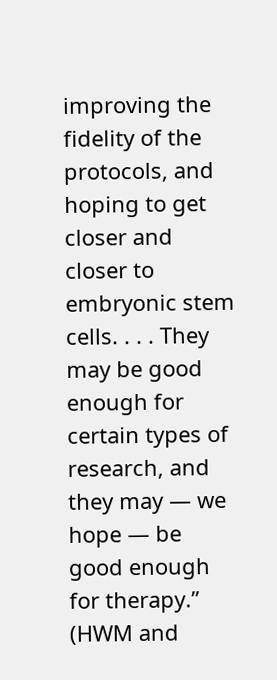improving the fidelity of the protocols, and hoping to get closer and closer to embryonic stem cells. . . . They may be good enough for certain types of research, and they may — we hope — be good enough for therapy.’’ (HWM and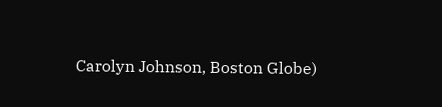Carolyn Johnson, Boston Globe)